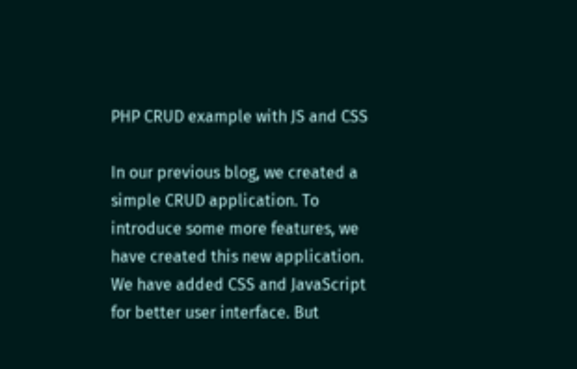PHP CRUD example with JS and CSS

In our previous blog, we created a simple CRUD application. To introduce some more features, we have created this new application. We have added CSS and JavaScript for better user interface. But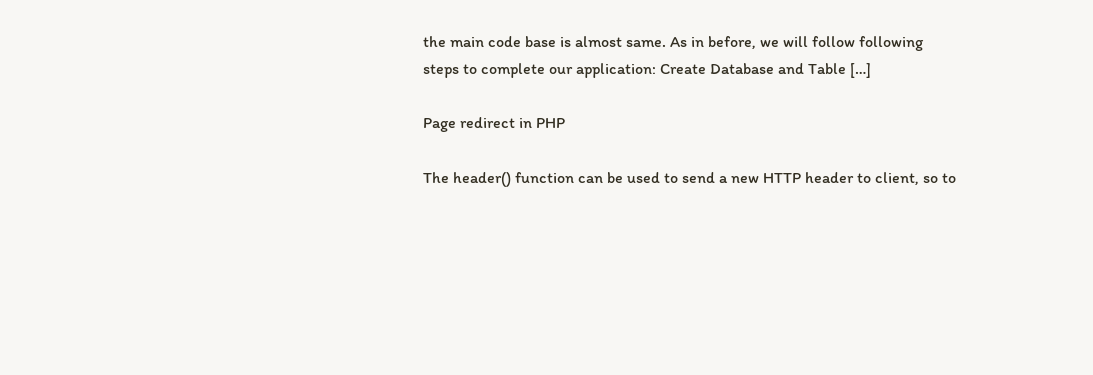the main code base is almost same. As in before, we will follow following steps to complete our application: Create Database and Table […]

Page redirect in PHP

The header() function can be used to send a new HTTP header to client, so to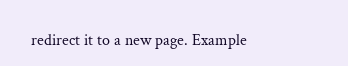redirect it to a new page. Example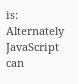is: Alternately JavaScript can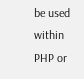be used within PHP or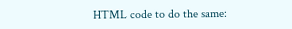HTML code to do the same: